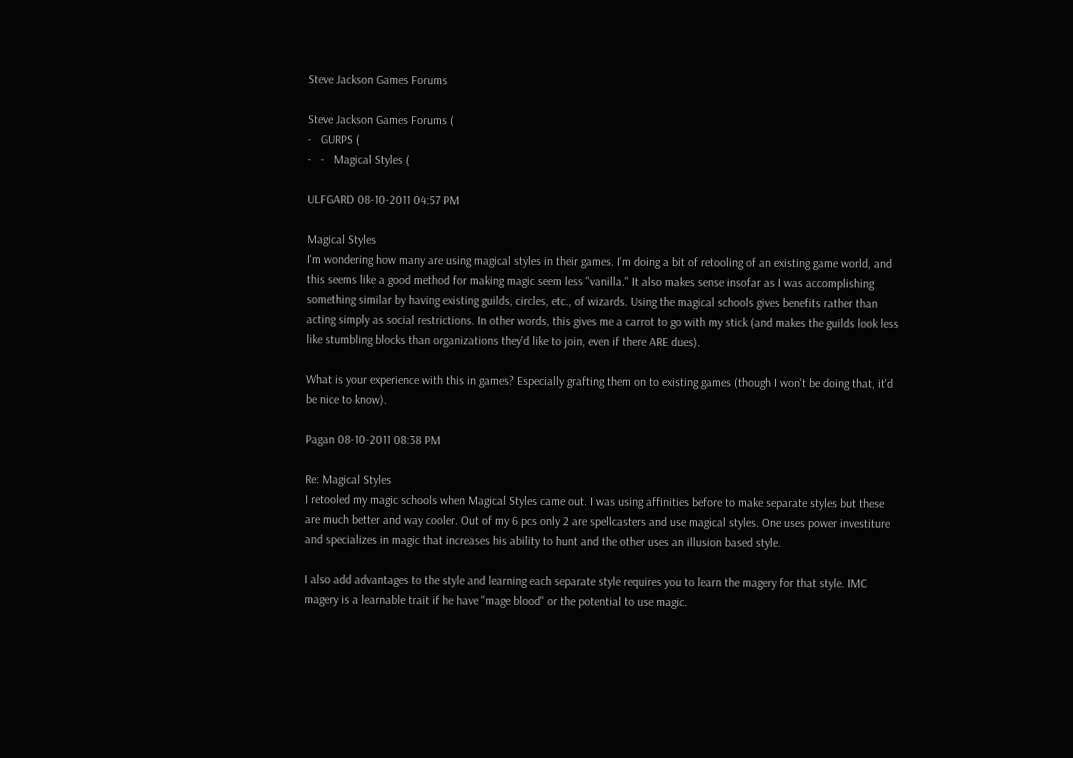Steve Jackson Games Forums

Steve Jackson Games Forums (
-   GURPS (
-   -   Magical Styles (

ULFGARD 08-10-2011 04:57 PM

Magical Styles
I'm wondering how many are using magical styles in their games. I'm doing a bit of retooling of an existing game world, and this seems like a good method for making magic seem less "vanilla." It also makes sense insofar as I was accomplishing something similar by having existing guilds, circles, etc., of wizards. Using the magical schools gives benefits rather than acting simply as social restrictions. In other words, this gives me a carrot to go with my stick (and makes the guilds look less like stumbling blocks than organizations they'd like to join, even if there ARE dues).

What is your experience with this in games? Especially grafting them on to existing games (though I won't be doing that, it'd be nice to know).

Pagan 08-10-2011 08:38 PM

Re: Magical Styles
I retooled my magic schools when Magical Styles came out. I was using affinities before to make separate styles but these are much better and way cooler. Out of my 6 pcs only 2 are spellcasters and use magical styles. One uses power investiture and specializes in magic that increases his ability to hunt and the other uses an illusion based style.

I also add advantages to the style and learning each separate style requires you to learn the magery for that style. IMC magery is a learnable trait if he have "mage blood" or the potential to use magic.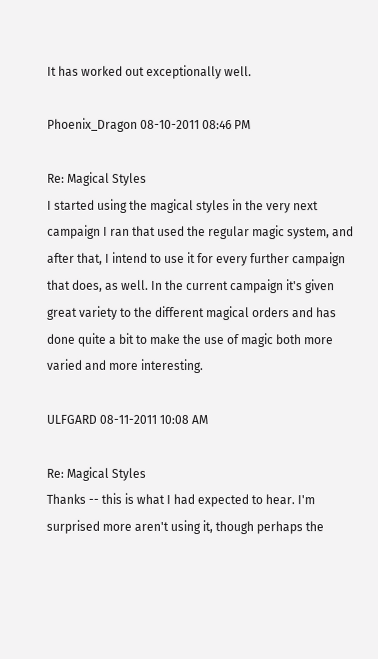It has worked out exceptionally well.

Phoenix_Dragon 08-10-2011 08:46 PM

Re: Magical Styles
I started using the magical styles in the very next campaign I ran that used the regular magic system, and after that, I intend to use it for every further campaign that does, as well. In the current campaign it's given great variety to the different magical orders and has done quite a bit to make the use of magic both more varied and more interesting.

ULFGARD 08-11-2011 10:08 AM

Re: Magical Styles
Thanks -- this is what I had expected to hear. I'm surprised more aren't using it, though perhaps the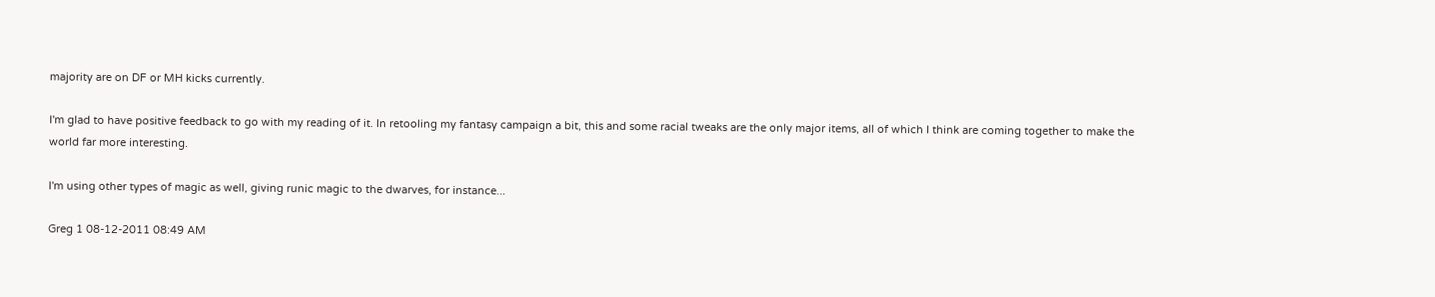majority are on DF or MH kicks currently.

I'm glad to have positive feedback to go with my reading of it. In retooling my fantasy campaign a bit, this and some racial tweaks are the only major items, all of which I think are coming together to make the world far more interesting.

I'm using other types of magic as well, giving runic magic to the dwarves, for instance...

Greg 1 08-12-2011 08:49 AM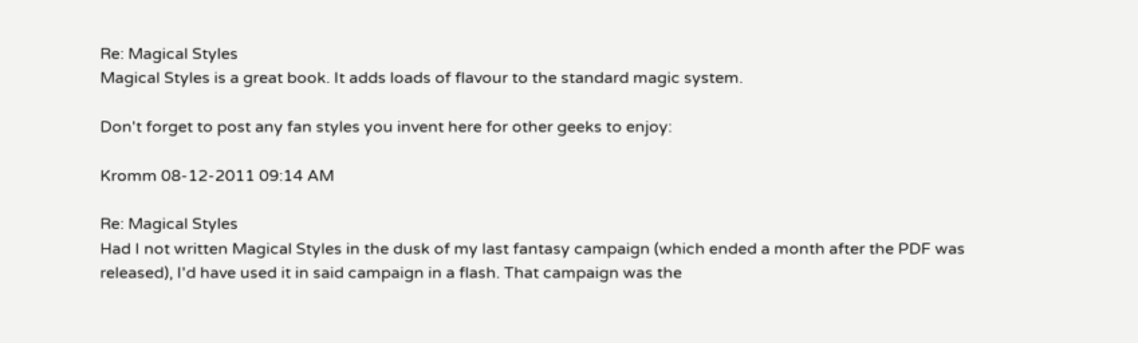Re: Magical Styles
Magical Styles is a great book. It adds loads of flavour to the standard magic system.

Don't forget to post any fan styles you invent here for other geeks to enjoy:

Kromm 08-12-2011 09:14 AM

Re: Magical Styles
Had I not written Magical Styles in the dusk of my last fantasy campaign (which ended a month after the PDF was released), I'd have used it in said campaign in a flash. That campaign was the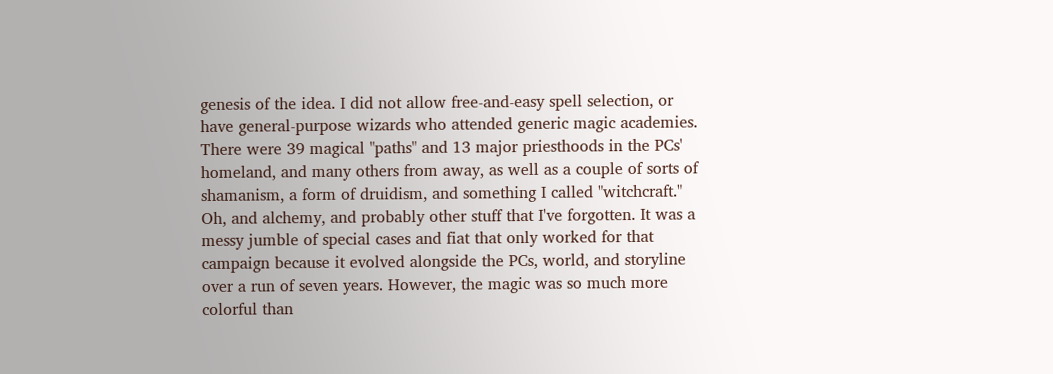genesis of the idea. I did not allow free-and-easy spell selection, or have general-purpose wizards who attended generic magic academies. There were 39 magical "paths" and 13 major priesthoods in the PCs' homeland, and many others from away, as well as a couple of sorts of shamanism, a form of druidism, and something I called "witchcraft." Oh, and alchemy, and probably other stuff that I've forgotten. It was a messy jumble of special cases and fiat that only worked for that campaign because it evolved alongside the PCs, world, and storyline over a run of seven years. However, the magic was so much more colorful than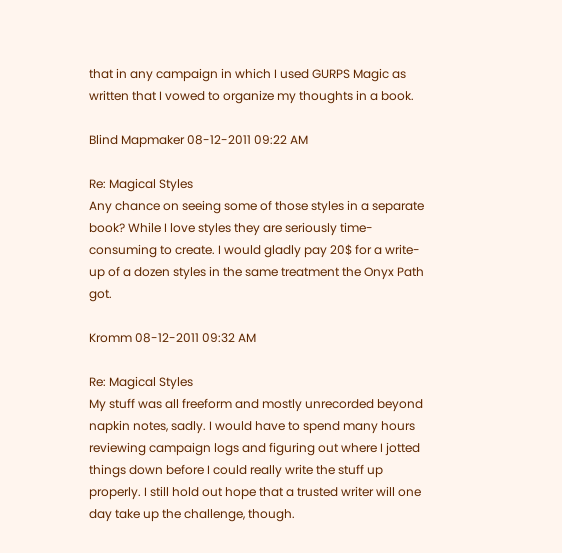that in any campaign in which I used GURPS Magic as written that I vowed to organize my thoughts in a book.

Blind Mapmaker 08-12-2011 09:22 AM

Re: Magical Styles
Any chance on seeing some of those styles in a separate book? While I love styles they are seriously time-consuming to create. I would gladly pay 20$ for a write-up of a dozen styles in the same treatment the Onyx Path got.

Kromm 08-12-2011 09:32 AM

Re: Magical Styles
My stuff was all freeform and mostly unrecorded beyond napkin notes, sadly. I would have to spend many hours reviewing campaign logs and figuring out where I jotted things down before I could really write the stuff up properly. I still hold out hope that a trusted writer will one day take up the challenge, though.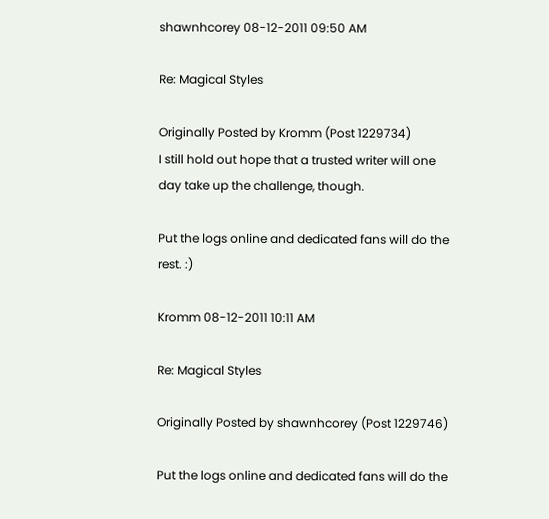shawnhcorey 08-12-2011 09:50 AM

Re: Magical Styles

Originally Posted by Kromm (Post 1229734)
I still hold out hope that a trusted writer will one day take up the challenge, though.

Put the logs online and dedicated fans will do the rest. :)

Kromm 08-12-2011 10:11 AM

Re: Magical Styles

Originally Posted by shawnhcorey (Post 1229746)

Put the logs online and dedicated fans will do the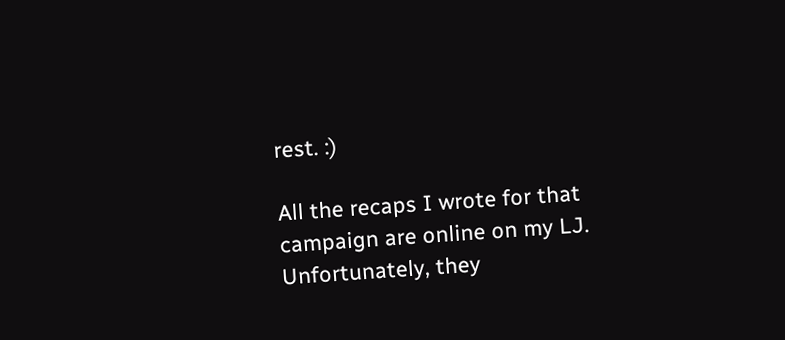rest. :)

All the recaps I wrote for that campaign are online on my LJ. Unfortunately, they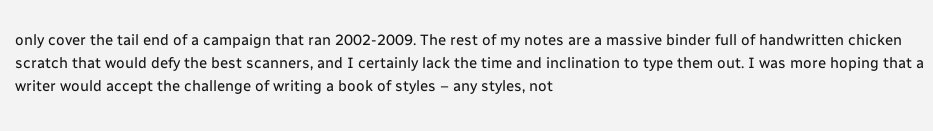only cover the tail end of a campaign that ran 2002-2009. The rest of my notes are a massive binder full of handwritten chicken scratch that would defy the best scanners, and I certainly lack the time and inclination to type them out. I was more hoping that a writer would accept the challenge of writing a book of styles – any styles, not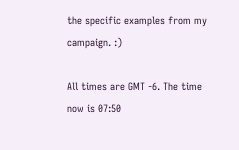the specific examples from my campaign. :)

All times are GMT -6. The time now is 07:50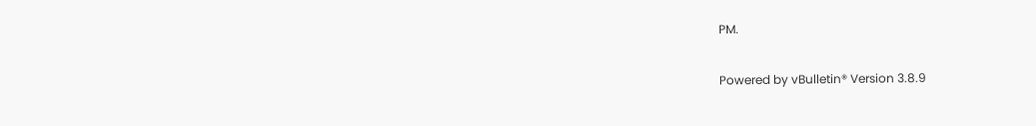PM.

Powered by vBulletin® Version 3.8.9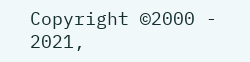Copyright ©2000 - 2021,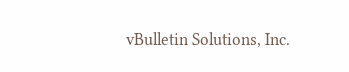vBulletin Solutions, Inc.